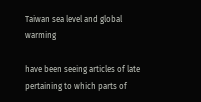Taiwan sea level and global warming

have been seeing articles of late pertaining to which parts of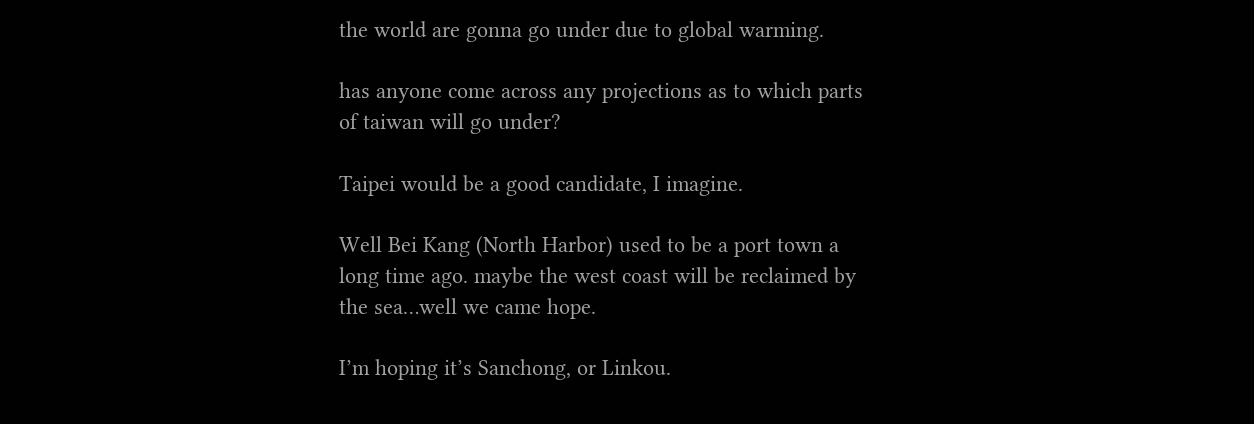the world are gonna go under due to global warming.

has anyone come across any projections as to which parts of taiwan will go under?

Taipei would be a good candidate, I imagine.

Well Bei Kang (North Harbor) used to be a port town a long time ago. maybe the west coast will be reclaimed by the sea…well we came hope.

I’m hoping it’s Sanchong, or Linkou.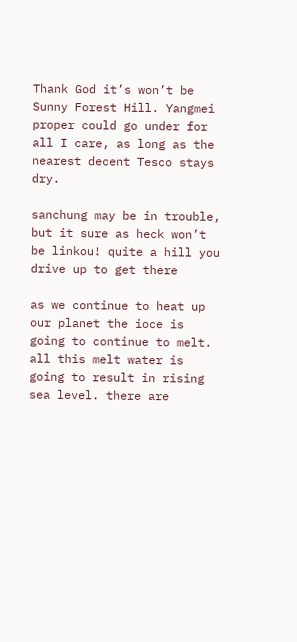Thank God it’s won’t be Sunny Forest Hill. Yangmei proper could go under for all I care, as long as the nearest decent Tesco stays dry.

sanchung may be in trouble, but it sure as heck won’t be linkou! quite a hill you drive up to get there

as we continue to heat up our planet the ioce is going to continue to melt. all this melt water is going to result in rising sea level. there are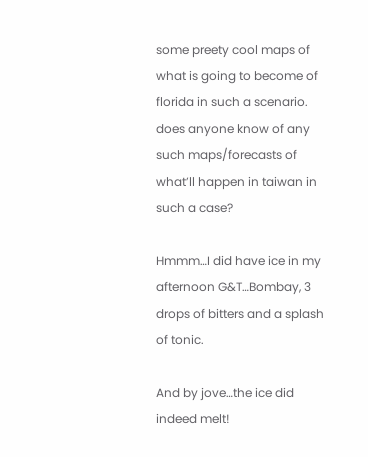some preety cool maps of what is going to become of florida in such a scenario. does anyone know of any such maps/forecasts of what’ll happen in taiwan in such a case?

Hmmm…I did have ice in my afternoon G&T…Bombay, 3 drops of bitters and a splash of tonic.

And by jove…the ice did indeed melt!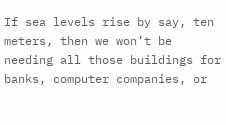If sea levels rise by say, ten meters, then we won’t be needing all those buildings for banks, computer companies, or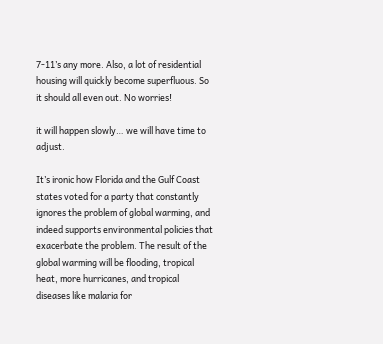7-11’s any more. Also, a lot of residential housing will quickly become superfluous. So it should all even out. No worries!

it will happen slowly… we will have time to adjust.

It’s ironic how Florida and the Gulf Coast states voted for a party that constantly ignores the problem of global warming, and indeed supports environmental policies that exacerbate the problem. The result of the global warming will be flooding, tropical heat, more hurricanes, and tropical diseases like malaria for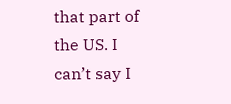that part of the US. I can’t say I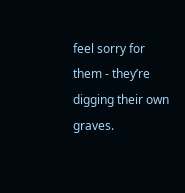feel sorry for them - they’re digging their own graves.